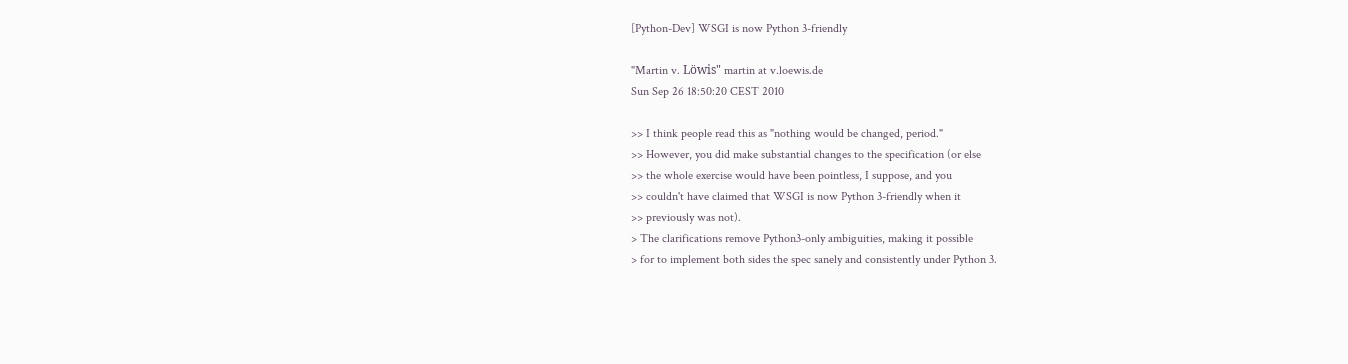[Python-Dev] WSGI is now Python 3-friendly

"Martin v. Löwis" martin at v.loewis.de
Sun Sep 26 18:50:20 CEST 2010

>> I think people read this as "nothing would be changed, period."
>> However, you did make substantial changes to the specification (or else
>> the whole exercise would have been pointless, I suppose, and you
>> couldn't have claimed that WSGI is now Python 3-friendly when it
>> previously was not).
> The clarifications remove Python3-only ambiguities, making it possible
> for to implement both sides the spec sanely and consistently under Python 3.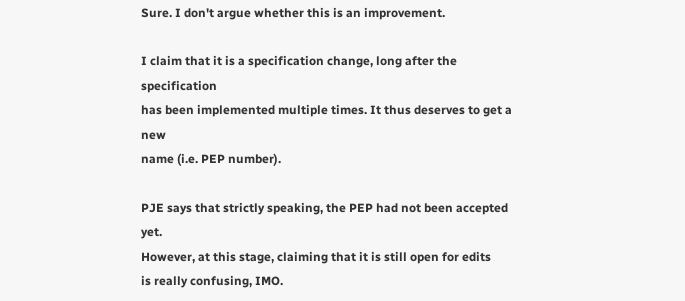Sure. I don't argue whether this is an improvement.

I claim that it is a specification change, long after the specification
has been implemented multiple times. It thus deserves to get a new
name (i.e. PEP number).

PJE says that strictly speaking, the PEP had not been accepted yet.
However, at this stage, claiming that it is still open for edits
is really confusing, IMO.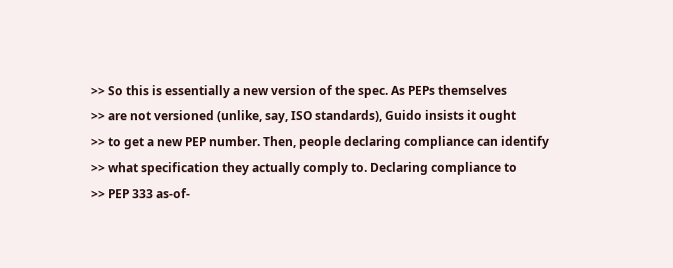>> So this is essentially a new version of the spec. As PEPs themselves
>> are not versioned (unlike, say, ISO standards), Guido insists it ought
>> to get a new PEP number. Then, people declaring compliance can identify
>> what specification they actually comply to. Declaring compliance to
>> PEP 333 as-of-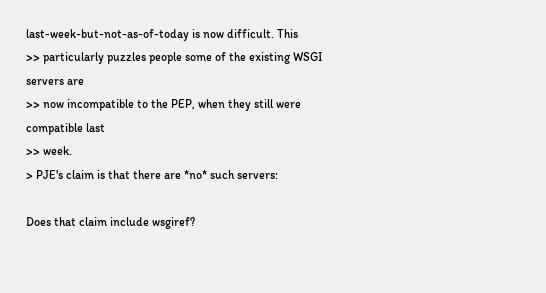last-week-but-not-as-of-today is now difficult. This
>> particularly puzzles people some of the existing WSGI servers are
>> now incompatible to the PEP, when they still were compatible last
>> week.
> PJE's claim is that there are *no* such servers:

Does that claim include wsgiref?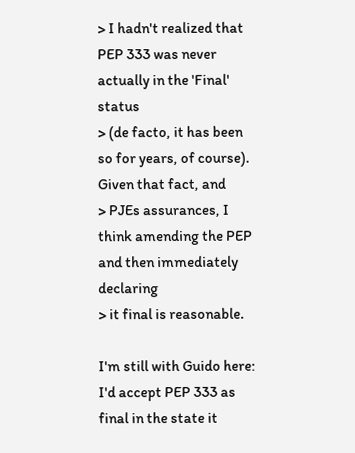> I hadn't realized that PEP 333 was never actually in the 'Final' status
> (de facto, it has been so for years, of course).  Given that fact, and
> PJEs assurances, I think amending the PEP and then immediately declaring
> it final is reasonable.

I'm still with Guido here: I'd accept PEP 333 as final in the state it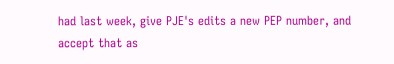had last week, give PJE's edits a new PEP number, and accept that as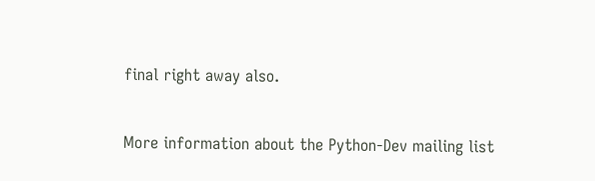final right away also.


More information about the Python-Dev mailing list